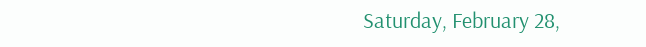Saturday, February 28,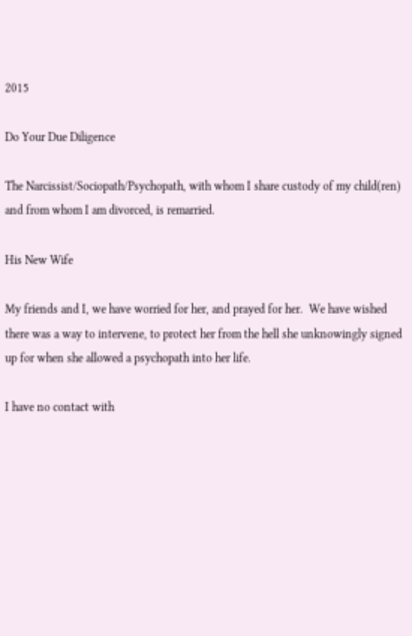2015

Do Your Due Diligence

The Narcissist/Sociopath/Psychopath, with whom I share custody of my child(ren) and from whom I am divorced, is remarried.

His New Wife

My friends and I, we have worried for her, and prayed for her.  We have wished there was a way to intervene, to protect her from the hell she unknowingly signed up for when she allowed a psychopath into her life.

I have no contact with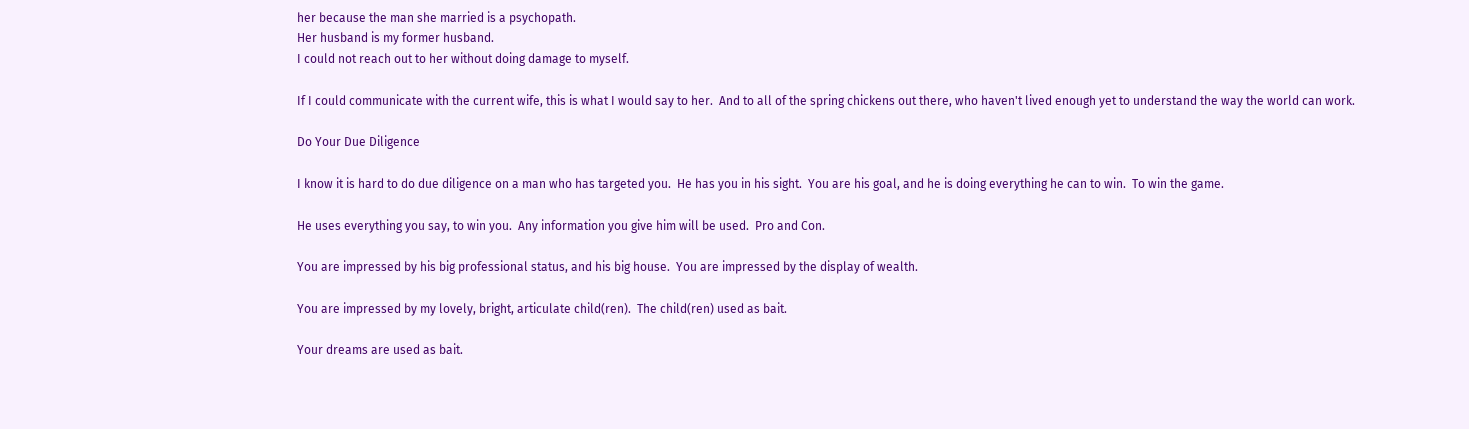her because the man she married is a psychopath.
Her husband is my former husband.
I could not reach out to her without doing damage to myself.

If I could communicate with the current wife, this is what I would say to her.  And to all of the spring chickens out there, who haven't lived enough yet to understand the way the world can work.

Do Your Due Diligence

I know it is hard to do due diligence on a man who has targeted you.  He has you in his sight.  You are his goal, and he is doing everything he can to win.  To win the game.

He uses everything you say, to win you.  Any information you give him will be used.  Pro and Con.

You are impressed by his big professional status, and his big house.  You are impressed by the display of wealth.

You are impressed by my lovely, bright, articulate child(ren).  The child(ren) used as bait.

Your dreams are used as bait.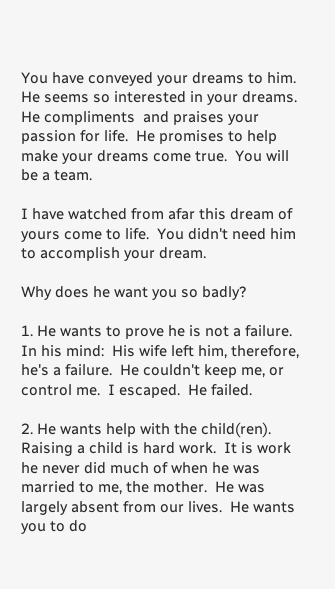You have conveyed your dreams to him.  He seems so interested in your dreams.  He compliments  and praises your passion for life.  He promises to help make your dreams come true.  You will be a team.

I have watched from afar this dream of yours come to life.  You didn't need him to accomplish your dream.

Why does he want you so badly?

1. He wants to prove he is not a failure.  In his mind:  His wife left him, therefore, he's a failure.  He couldn't keep me, or control me.  I escaped.  He failed.

2. He wants help with the child(ren).  Raising a child is hard work.  It is work he never did much of when he was married to me, the mother.  He was largely absent from our lives.  He wants you to do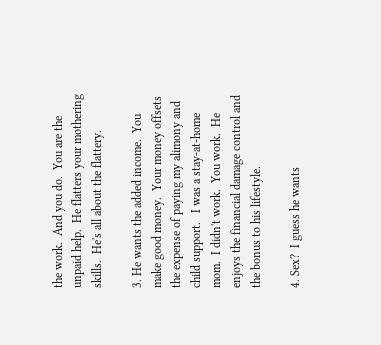the work.  And you do.  You are the unpaid help.  He flatters your mothering skills.  He's all about the flattery.

3. He wants the added income.  You make good money.  Your money offsets the expense of paying my alimony and child support.   I was a stay-at-home mom.  I didn't work.  You work.  He enjoys the financial damage control and the bonus to his lifestyle.

4. Sex?  I guess he wants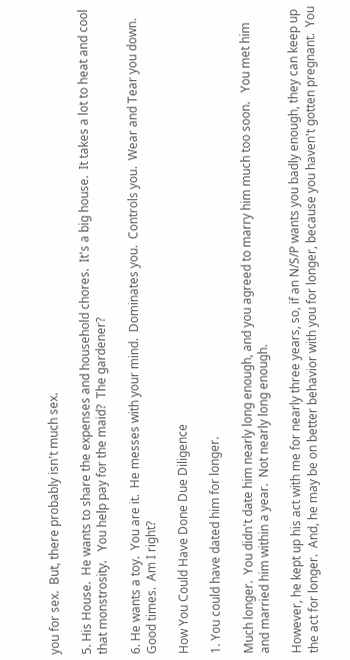you for sex.  But, there probably isn't much sex.

5. His House.  He wants to share the expenses and household chores.  It's a big house.  It takes a lot to heat and cool that monstrosity.   You help pay for the maid?  The gardener?

6. He wants a toy.  You are it.  He messes with your mind.  Dominates you.  Controls you.  Wear and Tear you down.  Good times.  Am I right?

How You Could Have Done Due Diligence

1. You could have dated him for longer.

Much longer.  You didn't date him nearly long enough, and you agreed to marry him much too soon.   You met him and married him within a year.  Not nearly long enough.

However, he kept up his act with me for nearly three years, so, if an N/S/P wants you badly enough, they can keep up the act for longer.  And, he may be on better behavior with you for longer, because you haven't gotten pregnant.  You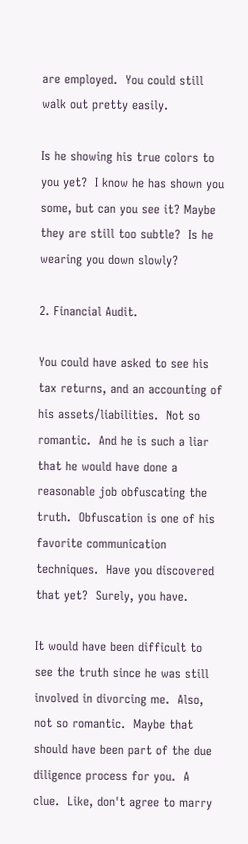are employed.  You could still walk out pretty easily.

Is he showing his true colors to you yet?  I know he has shown you some, but can you see it? Maybe they are still too subtle?  Is he wearing you down slowly?

2. Financial Audit.

You could have asked to see his tax returns, and an accounting of his assets/liabilities.  Not so romantic.  And he is such a liar that he would have done a reasonable job obfuscating the truth.  Obfuscation is one of his favorite communication techniques.  Have you discovered that yet?  Surely, you have.

It would have been difficult to see the truth since he was still involved in divorcing me.  Also, not so romantic.  Maybe that should have been part of the due diligence process for you.  A clue.  Like, don't agree to marry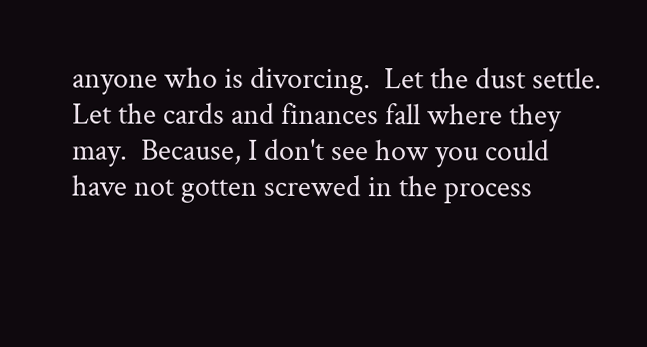anyone who is divorcing.  Let the dust settle.  Let the cards and finances fall where they may.  Because, I don't see how you could have not gotten screwed in the process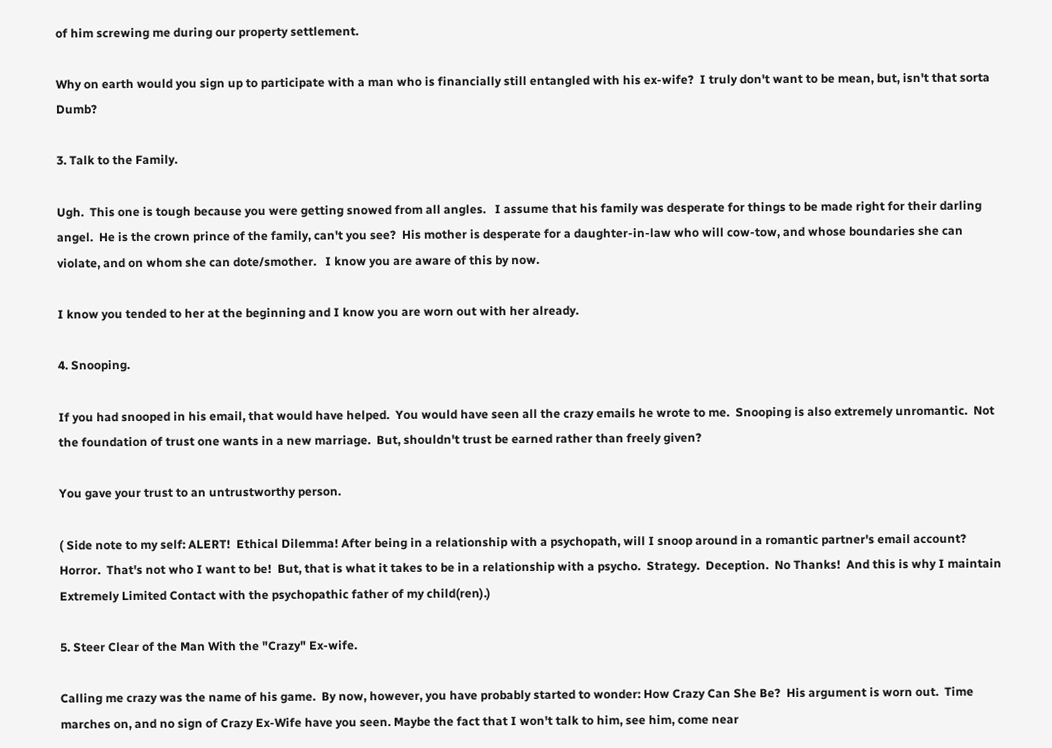of him screwing me during our property settlement.

Why on earth would you sign up to participate with a man who is financially still entangled with his ex-wife?  I truly don't want to be mean, but, isn't that sorta Dumb?

3. Talk to the Family.

Ugh.  This one is tough because you were getting snowed from all angles.   I assume that his family was desperate for things to be made right for their darling angel.  He is the crown prince of the family, can't you see?  His mother is desperate for a daughter-in-law who will cow-tow, and whose boundaries she can violate, and on whom she can dote/smother.   I know you are aware of this by now.

I know you tended to her at the beginning and I know you are worn out with her already.

4. Snooping.

If you had snooped in his email, that would have helped.  You would have seen all the crazy emails he wrote to me.  Snooping is also extremely unromantic.  Not the foundation of trust one wants in a new marriage.  But, shouldn't trust be earned rather than freely given?

You gave your trust to an untrustworthy person.

( Side note to my self: ALERT!  Ethical Dilemma! After being in a relationship with a psychopath, will I snoop around in a romantic partner's email account?  Horror.  That's not who I want to be!  But, that is what it takes to be in a relationship with a psycho.  Strategy.  Deception.  No Thanks!  And this is why I maintain Extremely Limited Contact with the psychopathic father of my child(ren).)

5. Steer Clear of the Man With the "Crazy" Ex-wife.

Calling me crazy was the name of his game.  By now, however, you have probably started to wonder: How Crazy Can She Be?  His argument is worn out.  Time marches on, and no sign of Crazy Ex-Wife have you seen. Maybe the fact that I won't talk to him, see him, come near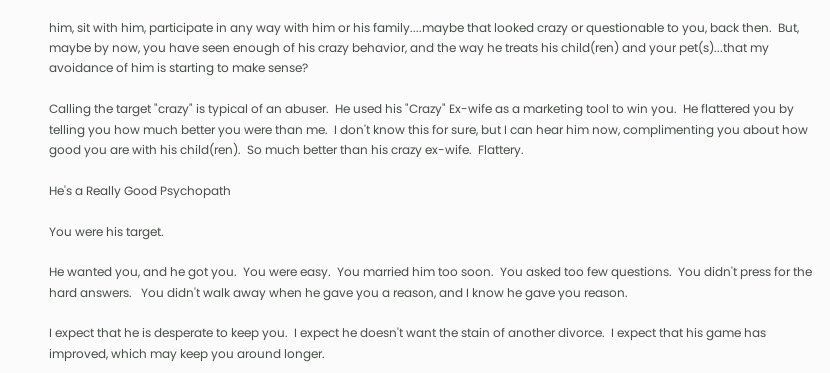him, sit with him, participate in any way with him or his family....maybe that looked crazy or questionable to you, back then.  But, maybe by now, you have seen enough of his crazy behavior, and the way he treats his child(ren) and your pet(s)...that my avoidance of him is starting to make sense?

Calling the target "crazy" is typical of an abuser.  He used his "Crazy" Ex-wife as a marketing tool to win you.  He flattered you by telling you how much better you were than me.  I don't know this for sure, but I can hear him now, complimenting you about how good you are with his child(ren).  So much better than his crazy ex-wife.  Flattery.

He's a Really Good Psychopath

You were his target.

He wanted you, and he got you.  You were easy.  You married him too soon.  You asked too few questions.  You didn't press for the hard answers.   You didn't walk away when he gave you a reason, and I know he gave you reason.

I expect that he is desperate to keep you.  I expect he doesn't want the stain of another divorce.  I expect that his game has improved, which may keep you around longer.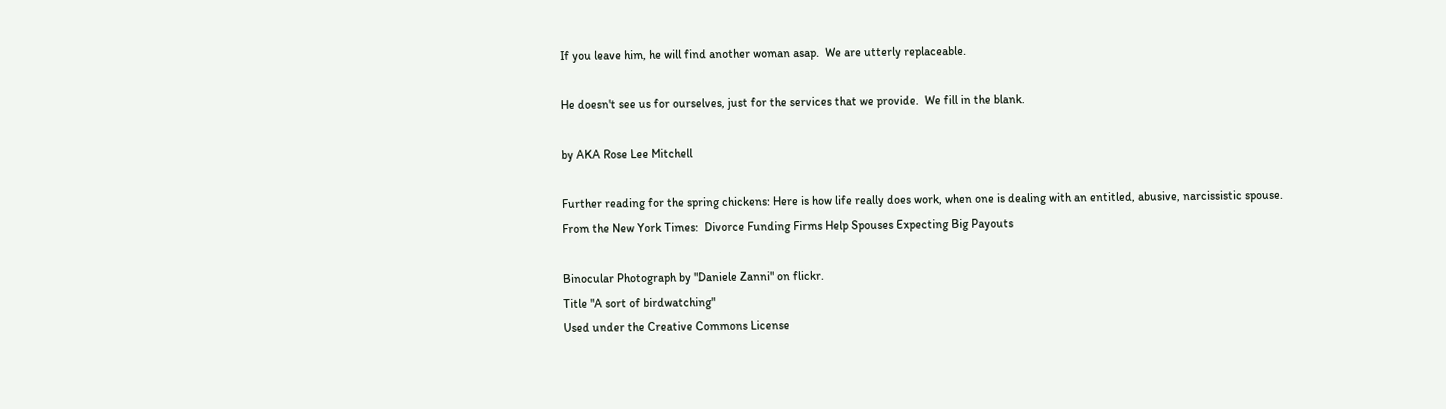If you leave him, he will find another woman asap.  We are utterly replaceable.

He doesn't see us for ourselves, just for the services that we provide.  We fill in the blank.

by AKA Rose Lee Mitchell

Further reading for the spring chickens: Here is how life really does work, when one is dealing with an entitled, abusive, narcissistic spouse.
From the New York Times:  Divorce Funding Firms Help Spouses Expecting Big Payouts

Binocular Photograph by "Daniele Zanni" on flickr.
Title "A sort of birdwatching"
Used under the Creative Commons License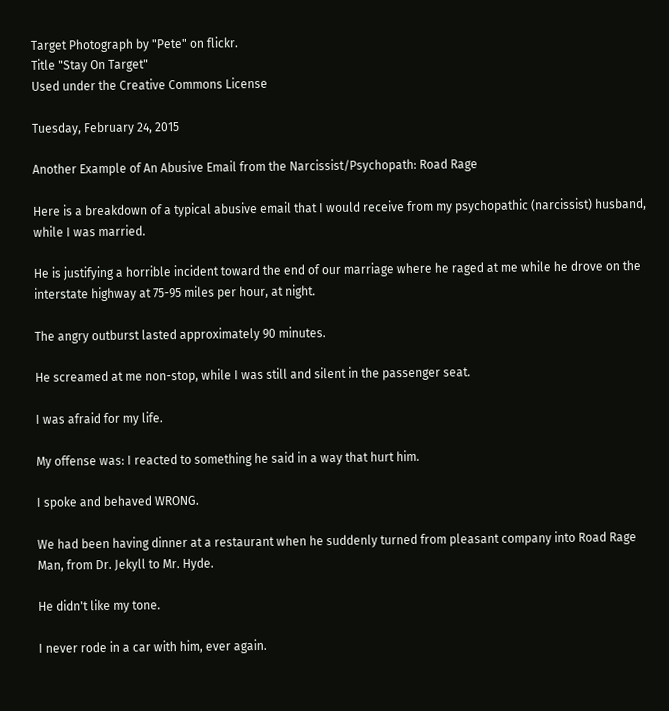Target Photograph by "Pete" on flickr.
Title "Stay On Target"
Used under the Creative Commons License

Tuesday, February 24, 2015

Another Example of An Abusive Email from the Narcissist/Psychopath: Road Rage

Here is a breakdown of a typical abusive email that I would receive from my psychopathic (narcissist) husband, while I was married.

He is justifying a horrible incident toward the end of our marriage where he raged at me while he drove on the interstate highway at 75-95 miles per hour, at night.

The angry outburst lasted approximately 90 minutes.

He screamed at me non-stop, while I was still and silent in the passenger seat.

I was afraid for my life.

My offense was: I reacted to something he said in a way that hurt him.

I spoke and behaved WRONG.

We had been having dinner at a restaurant when he suddenly turned from pleasant company into Road Rage Man, from Dr. Jekyll to Mr. Hyde.

He didn't like my tone.

I never rode in a car with him, ever again.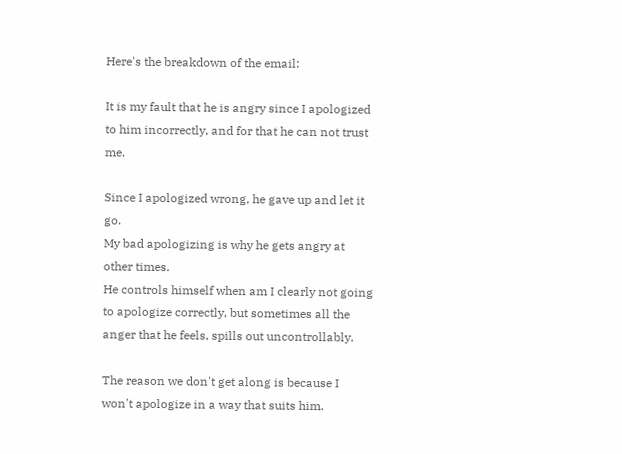Here's the breakdown of the email:

It is my fault that he is angry since I apologized to him incorrectly, and for that he can not trust me.

Since I apologized wrong, he gave up and let it go.
My bad apologizing is why he gets angry at other times.
He controls himself when am I clearly not going to apologize correctly, but sometimes all the anger that he feels, spills out uncontrollably.

The reason we don't get along is because I won't apologize in a way that suits him.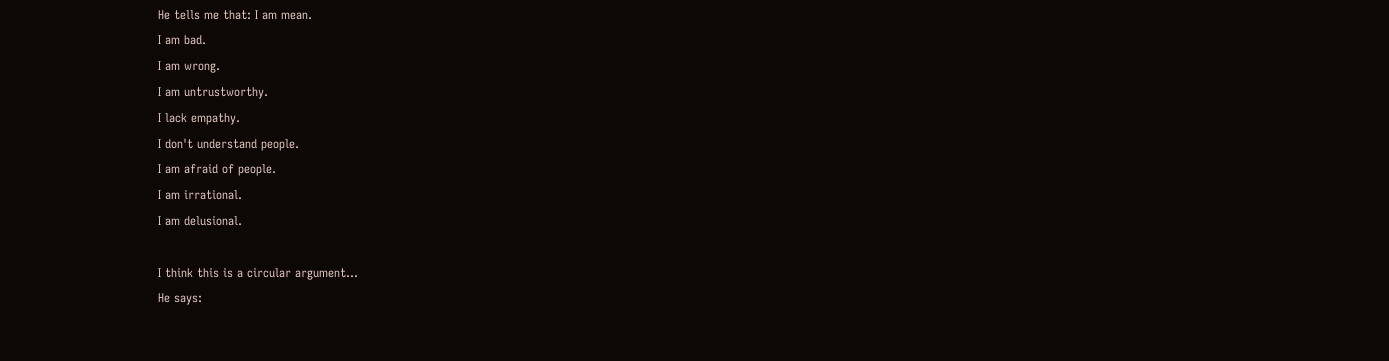He tells me that: I am mean.
I am bad.
I am wrong.
I am untrustworthy.
I lack empathy.
I don't understand people.
I am afraid of people.
I am irrational.
I am delusional.

I think this is a circular argument...
He says: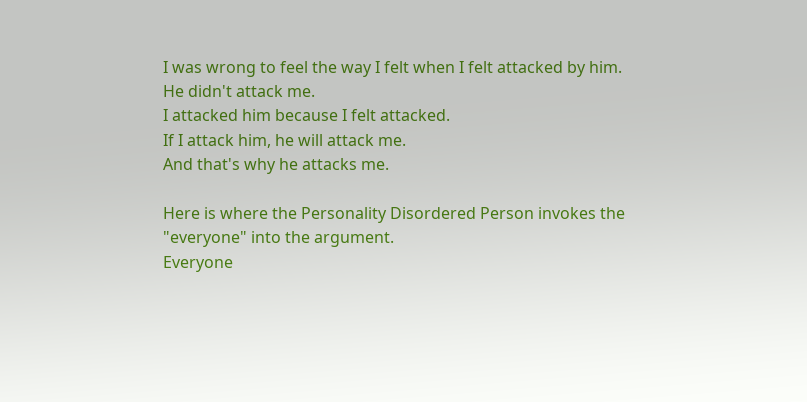I was wrong to feel the way I felt when I felt attacked by him.
He didn't attack me.
I attacked him because I felt attacked.
If I attack him, he will attack me.
And that's why he attacks me.

Here is where the Personality Disordered Person invokes the "everyone" into the argument.
Everyone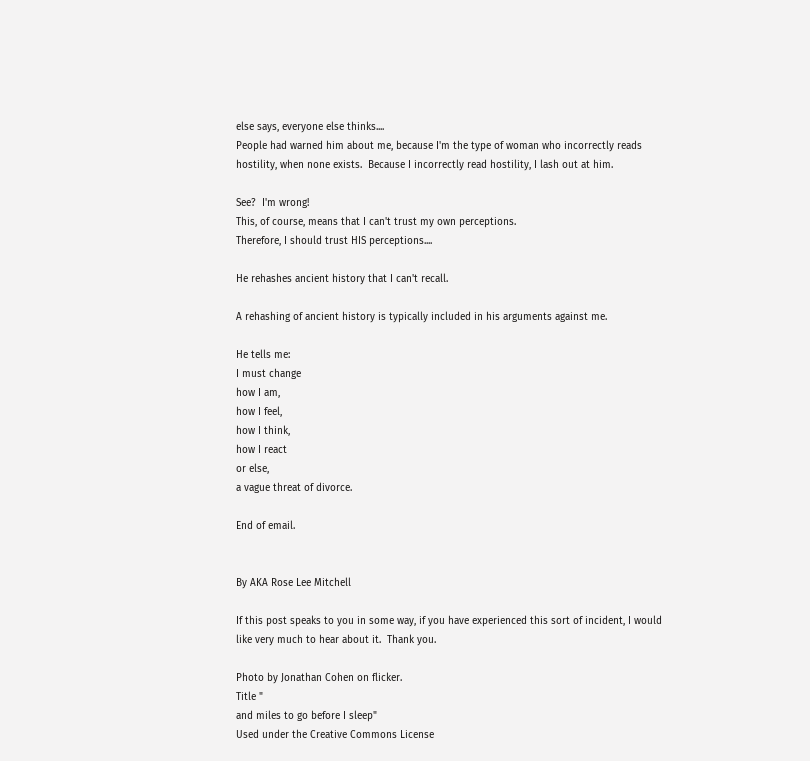else says, everyone else thinks....
People had warned him about me, because I'm the type of woman who incorrectly reads hostility, when none exists.  Because I incorrectly read hostility, I lash out at him.

See?  I'm wrong!
This, of course, means that I can't trust my own perceptions.
Therefore, I should trust HIS perceptions....

He rehashes ancient history that I can't recall.

A rehashing of ancient history is typically included in his arguments against me.

He tells me:
I must change
how I am,
how I feel,
how I think,
how I react
or else,
a vague threat of divorce.

End of email.


By AKA Rose Lee Mitchell

If this post speaks to you in some way, if you have experienced this sort of incident, I would like very much to hear about it.  Thank you.

Photo by Jonathan Cohen on flicker.
Title "
and miles to go before I sleep"
Used under the Creative Commons License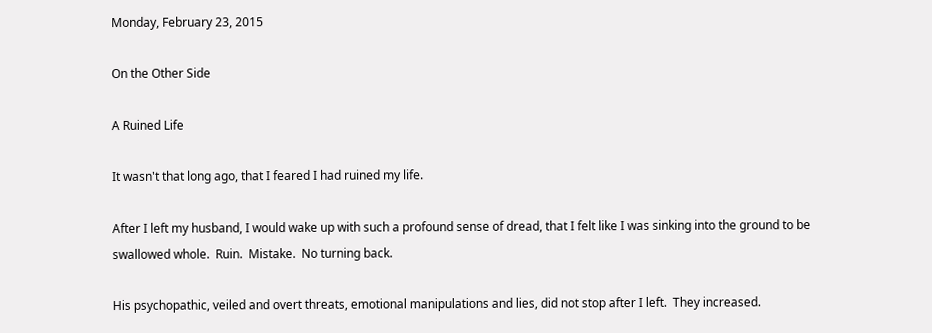Monday, February 23, 2015

On the Other Side

A Ruined Life

It wasn't that long ago, that I feared I had ruined my life.

After I left my husband, I would wake up with such a profound sense of dread, that I felt like I was sinking into the ground to be swallowed whole.  Ruin.  Mistake.  No turning back.

His psychopathic, veiled and overt threats, emotional manipulations and lies, did not stop after I left.  They increased.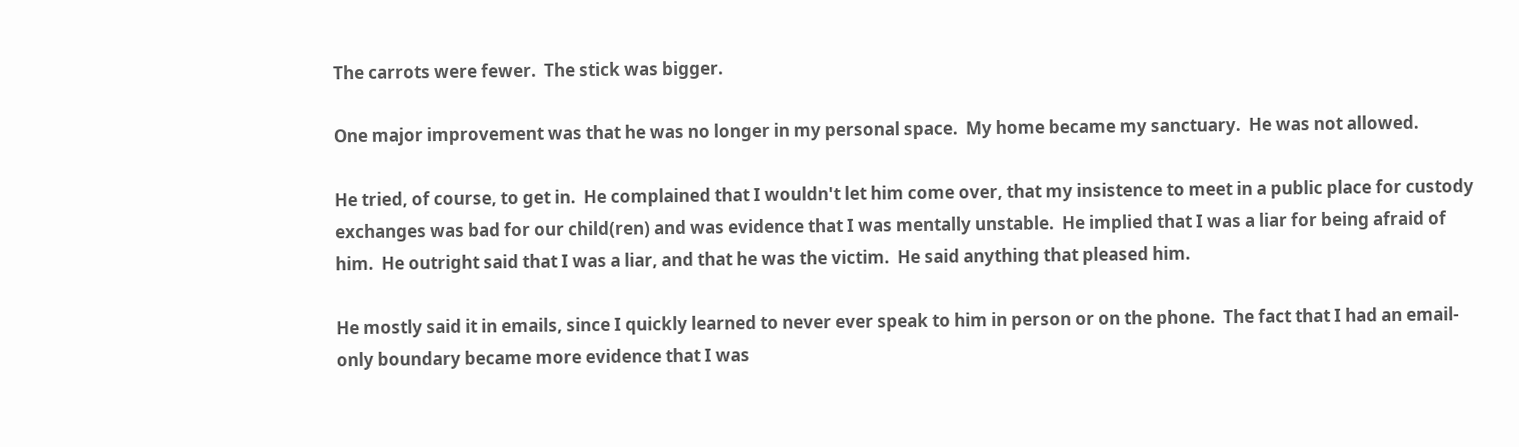The carrots were fewer.  The stick was bigger.

One major improvement was that he was no longer in my personal space.  My home became my sanctuary.  He was not allowed.

He tried, of course, to get in.  He complained that I wouldn't let him come over, that my insistence to meet in a public place for custody exchanges was bad for our child(ren) and was evidence that I was mentally unstable.  He implied that I was a liar for being afraid of him.  He outright said that I was a liar, and that he was the victim.  He said anything that pleased him.

He mostly said it in emails, since I quickly learned to never ever speak to him in person or on the phone.  The fact that I had an email-only boundary became more evidence that I was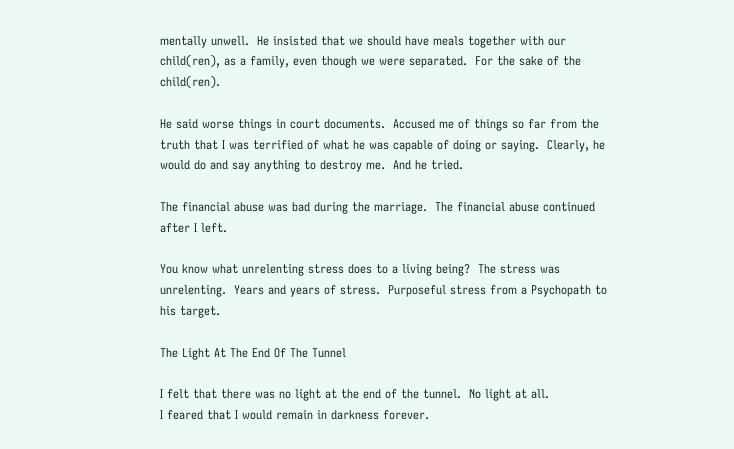mentally unwell.  He insisted that we should have meals together with our child(ren), as a family, even though we were separated.  For the sake of the child(ren).

He said worse things in court documents.  Accused me of things so far from the truth that I was terrified of what he was capable of doing or saying.  Clearly, he would do and say anything to destroy me.  And he tried.

The financial abuse was bad during the marriage.  The financial abuse continued after I left.

You know what unrelenting stress does to a living being?  The stress was unrelenting.  Years and years of stress.  Purposeful stress from a Psychopath to his target.

The Light At The End Of The Tunnel

I felt that there was no light at the end of the tunnel.  No light at all.
I feared that I would remain in darkness forever.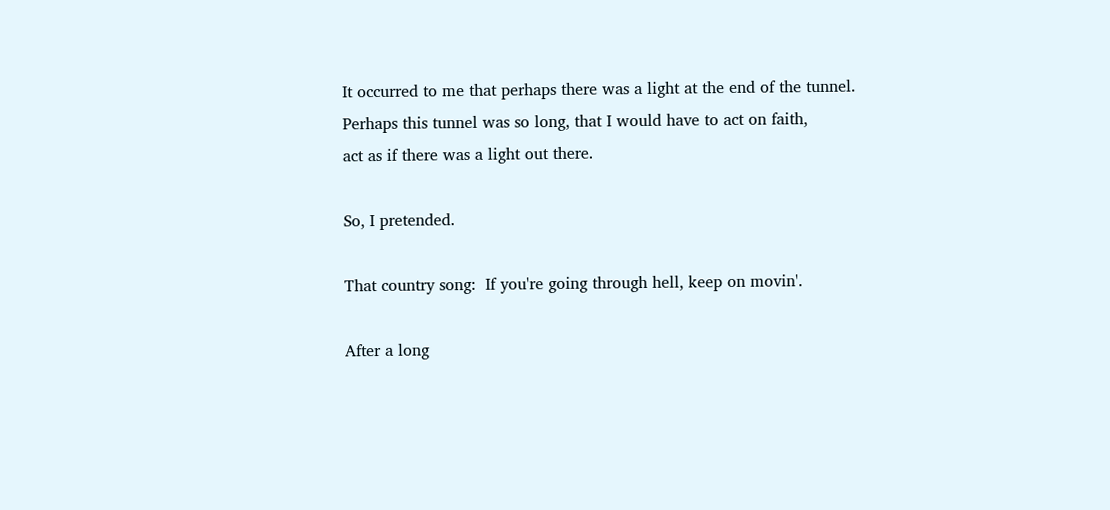It occurred to me that perhaps there was a light at the end of the tunnel.
Perhaps this tunnel was so long, that I would have to act on faith,
act as if there was a light out there.

So, I pretended.

That country song:  If you're going through hell, keep on movin'.

After a long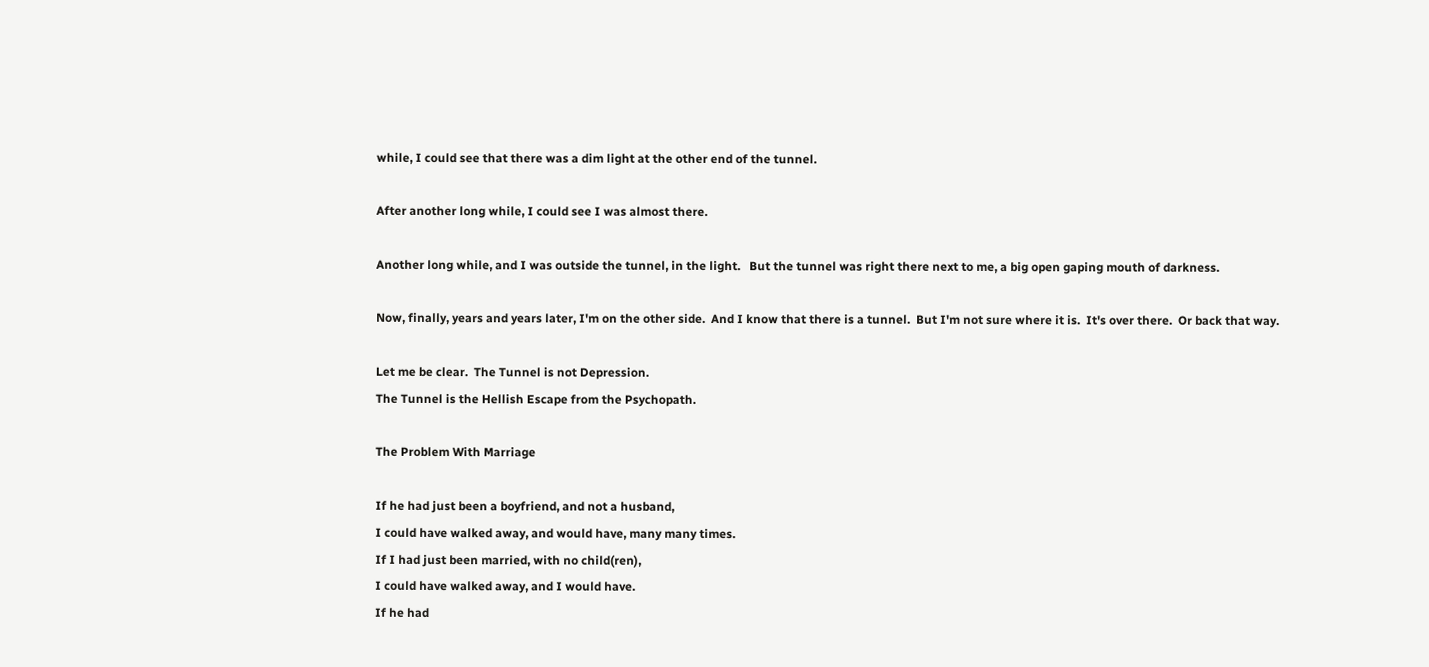while, I could see that there was a dim light at the other end of the tunnel.

After another long while, I could see I was almost there.

Another long while, and I was outside the tunnel, in the light.   But the tunnel was right there next to me, a big open gaping mouth of darkness.

Now, finally, years and years later, I'm on the other side.  And I know that there is a tunnel.  But I'm not sure where it is.  It's over there.  Or back that way.

Let me be clear.  The Tunnel is not Depression.
The Tunnel is the Hellish Escape from the Psychopath.

The Problem With Marriage

If he had just been a boyfriend, and not a husband,
I could have walked away, and would have, many many times.
If I had just been married, with no child(ren),
I could have walked away, and I would have.
If he had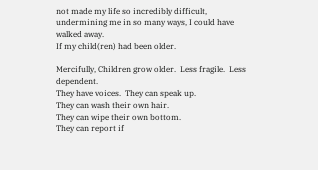not made my life so incredibly difficult,
undermining me in so many ways, I could have walked away.
If my child(ren) had been older.

Mercifully, Children grow older.  Less fragile.  Less dependent.
They have voices.  They can speak up.
They can wash their own hair.
They can wipe their own bottom.
They can report if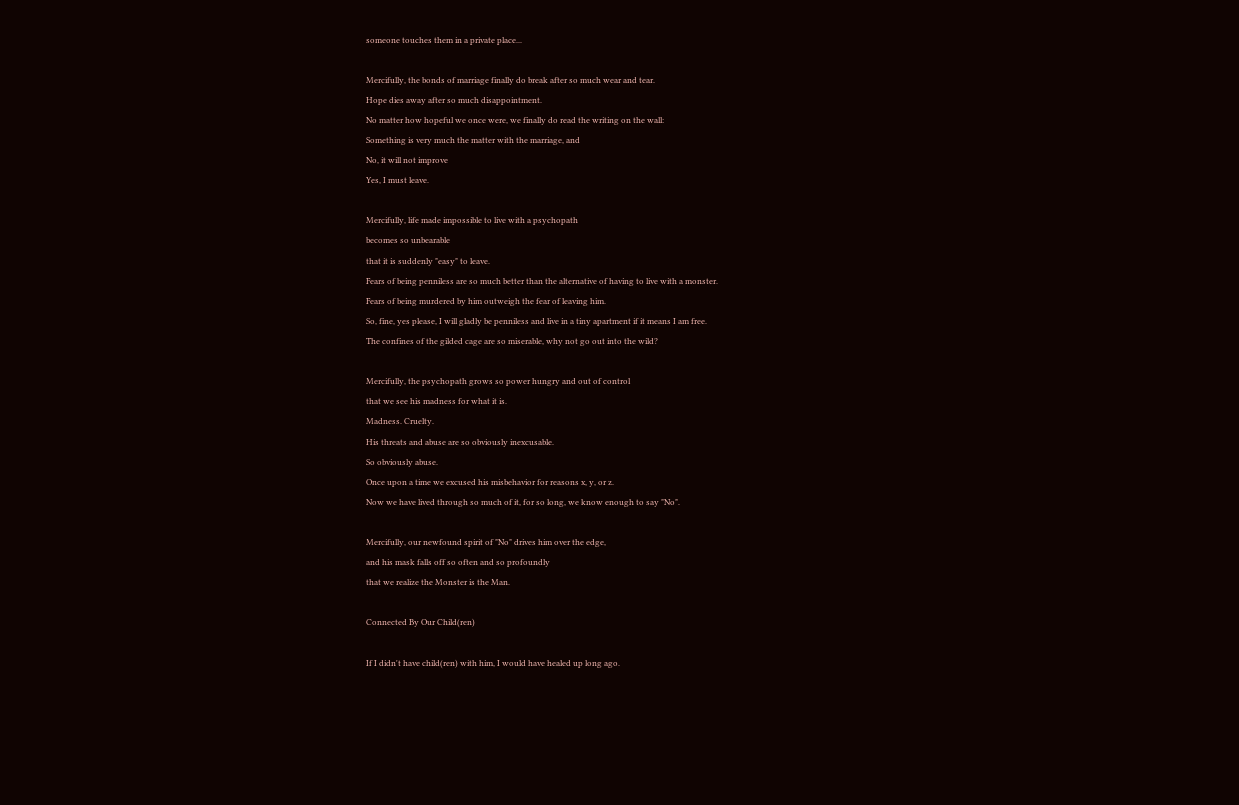someone touches them in a private place...

Mercifully, the bonds of marriage finally do break after so much wear and tear.
Hope dies away after so much disappointment.
No matter how hopeful we once were, we finally do read the writing on the wall:
Something is very much the matter with the marriage, and
No, it will not improve
Yes, I must leave.

Mercifully, life made impossible to live with a psychopath
becomes so unbearable
that it is suddenly "easy" to leave.
Fears of being penniless are so much better than the alternative of having to live with a monster.
Fears of being murdered by him outweigh the fear of leaving him.
So, fine, yes please, I will gladly be penniless and live in a tiny apartment if it means I am free.
The confines of the gilded cage are so miserable, why not go out into the wild?

Mercifully, the psychopath grows so power hungry and out of control
that we see his madness for what it is.
Madness. Cruelty.
His threats and abuse are so obviously inexcusable.
So obviously abuse.
Once upon a time we excused his misbehavior for reasons x, y, or z.
Now we have lived through so much of it, for so long, we know enough to say "No".

Mercifully, our newfound spirit of "No" drives him over the edge,
and his mask falls off so often and so profoundly
that we realize the Monster is the Man.

Connected By Our Child(ren)

If I didn't have child(ren) with him, I would have healed up long ago.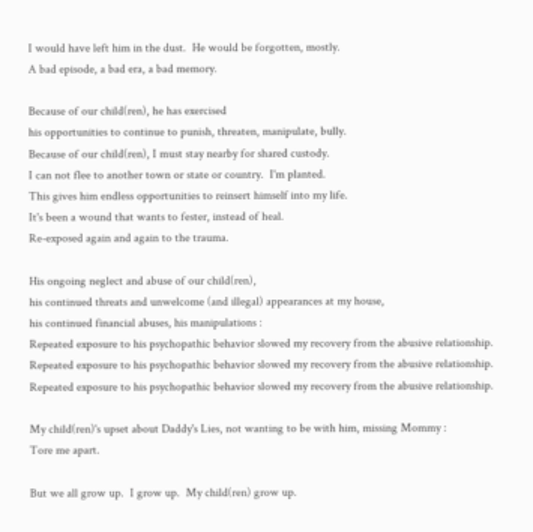I would have left him in the dust.  He would be forgotten, mostly.
A bad episode, a bad era, a bad memory.

Because of our child(ren), he has exercised
his opportunities to continue to punish, threaten, manipulate, bully.
Because of our child(ren), I must stay nearby for shared custody.
I can not flee to another town or state or country.  I'm planted.
This gives him endless opportunities to reinsert himself into my life.
It's been a wound that wants to fester, instead of heal.
Re-exposed again and again to the trauma.

His ongoing neglect and abuse of our child(ren),
his continued threats and unwelcome (and illegal) appearances at my house,
his continued financial abuses, his manipulations :
Repeated exposure to his psychopathic behavior slowed my recovery from the abusive relationship.
Repeated exposure to his psychopathic behavior slowed my recovery from the abusive relationship.
Repeated exposure to his psychopathic behavior slowed my recovery from the abusive relationship.

My child(ren)'s upset about Daddy's Lies, not wanting to be with him, missing Mommy :
Tore me apart.

But we all grow up.  I grow up.  My child(ren) grow up.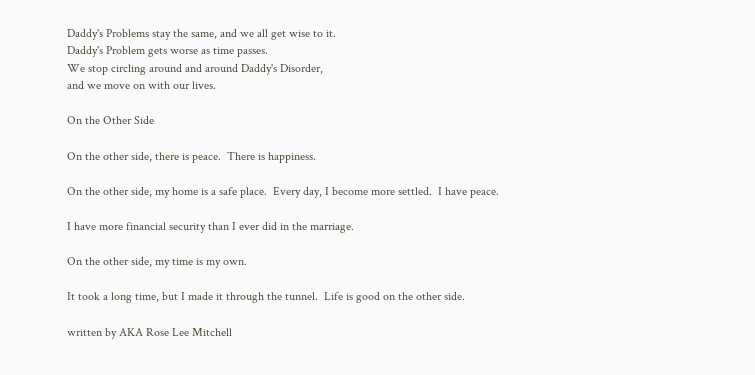Daddy's Problems stay the same, and we all get wise to it.
Daddy's Problem gets worse as time passes.
We stop circling around and around Daddy's Disorder,
and we move on with our lives.

On the Other Side

On the other side, there is peace.  There is happiness.

On the other side, my home is a safe place.  Every day, I become more settled.  I have peace.

I have more financial security than I ever did in the marriage.

On the other side, my time is my own.

It took a long time, but I made it through the tunnel.  Life is good on the other side.

written by AKA Rose Lee Mitchell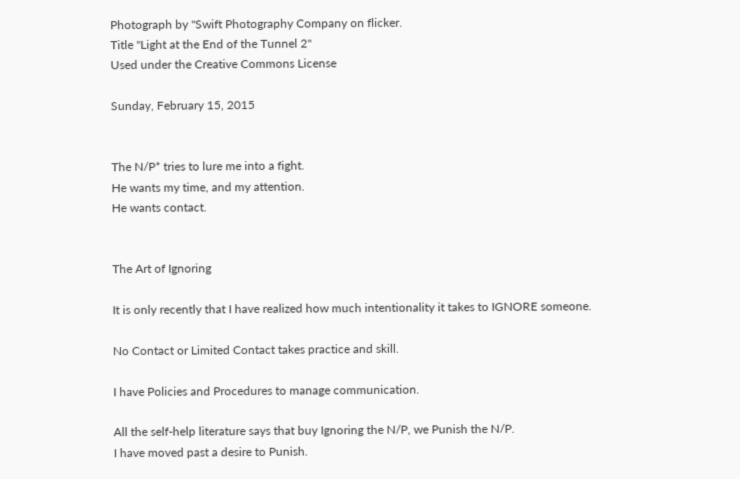Photograph by "Swift Photography Company on flicker.
Title "Light at the End of the Tunnel 2"
Used under the Creative Commons License

Sunday, February 15, 2015


The N/P* tries to lure me into a fight.
He wants my time, and my attention.
He wants contact.


The Art of Ignoring

It is only recently that I have realized how much intentionality it takes to IGNORE someone.

No Contact or Limited Contact takes practice and skill.

I have Policies and Procedures to manage communication.

All the self-help literature says that buy Ignoring the N/P, we Punish the N/P.
I have moved past a desire to Punish.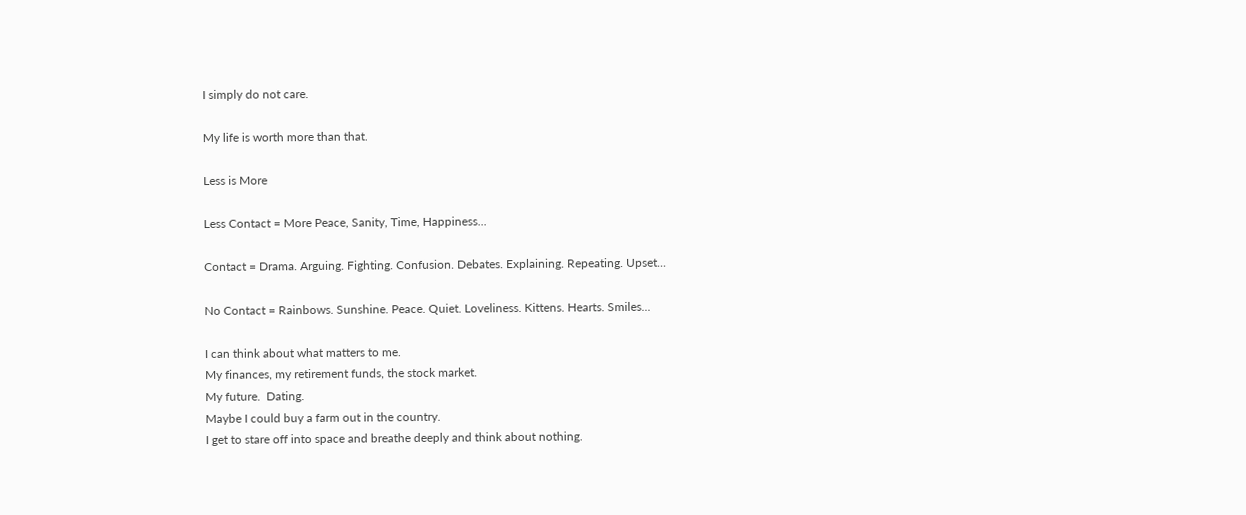I simply do not care.

My life is worth more than that.

Less is More

Less Contact = More Peace, Sanity, Time, Happiness...

Contact = Drama. Arguing. Fighting. Confusion. Debates. Explaining. Repeating. Upset...

No Contact = Rainbows. Sunshine. Peace. Quiet. Loveliness. Kittens. Hearts. Smiles...

I can think about what matters to me.
My finances, my retirement funds, the stock market.
My future.  Dating.
Maybe I could buy a farm out in the country.
I get to stare off into space and breathe deeply and think about nothing.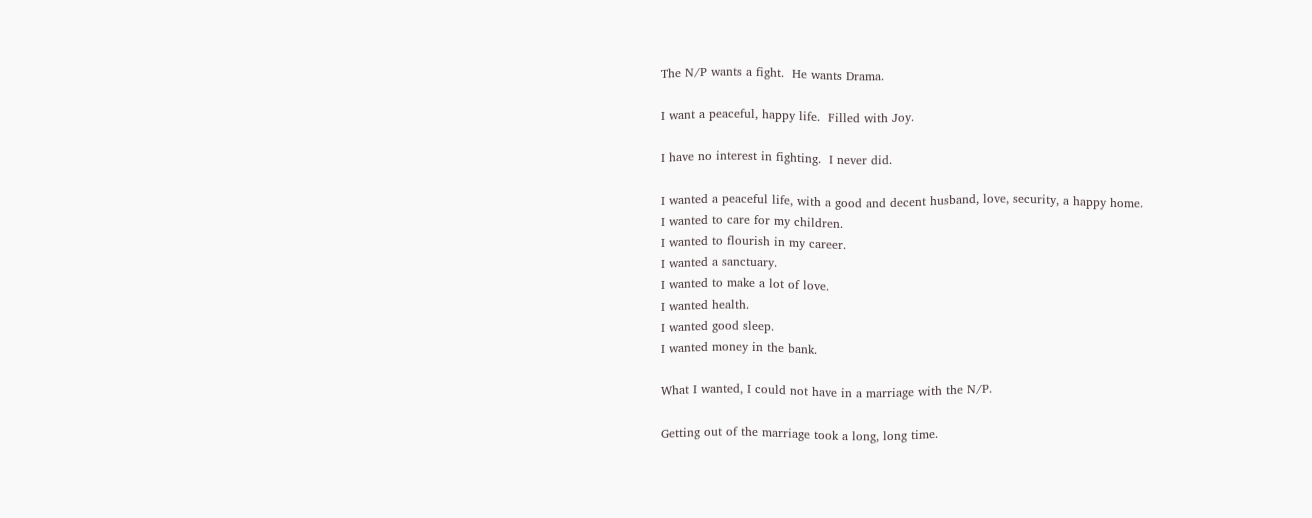The N/P wants a fight.  He wants Drama.

I want a peaceful, happy life.  Filled with Joy.

I have no interest in fighting.  I never did.

I wanted a peaceful life, with a good and decent husband, love, security, a happy home.
I wanted to care for my children.
I wanted to flourish in my career.
I wanted a sanctuary.
I wanted to make a lot of love.
I wanted health.
I wanted good sleep.
I wanted money in the bank.

What I wanted, I could not have in a marriage with the N/P.

Getting out of the marriage took a long, long time.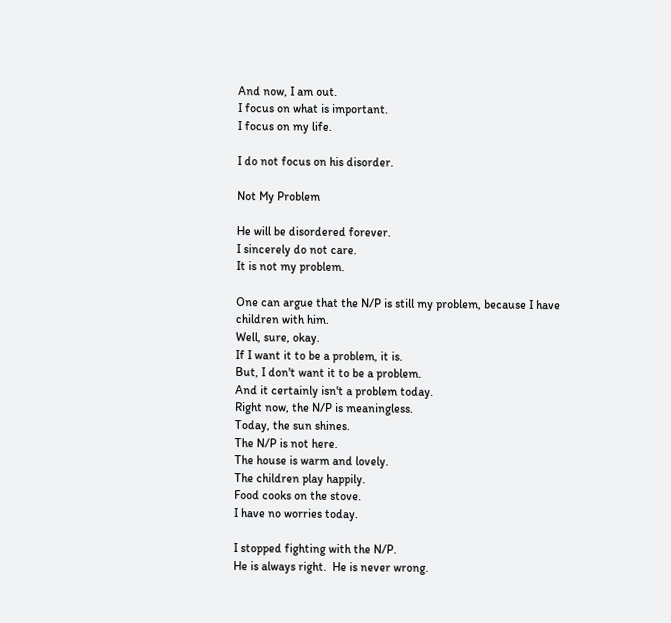And now, I am out.
I focus on what is important.
I focus on my life.

I do not focus on his disorder.

Not My Problem

He will be disordered forever.
I sincerely do not care.
It is not my problem.

One can argue that the N/P is still my problem, because I have children with him.
Well, sure, okay.
If I want it to be a problem, it is.
But, I don't want it to be a problem.
And it certainly isn't a problem today.
Right now, the N/P is meaningless.
Today, the sun shines.
The N/P is not here.
The house is warm and lovely.
The children play happily.
Food cooks on the stove.
I have no worries today.

I stopped fighting with the N/P.
He is always right.  He is never wrong.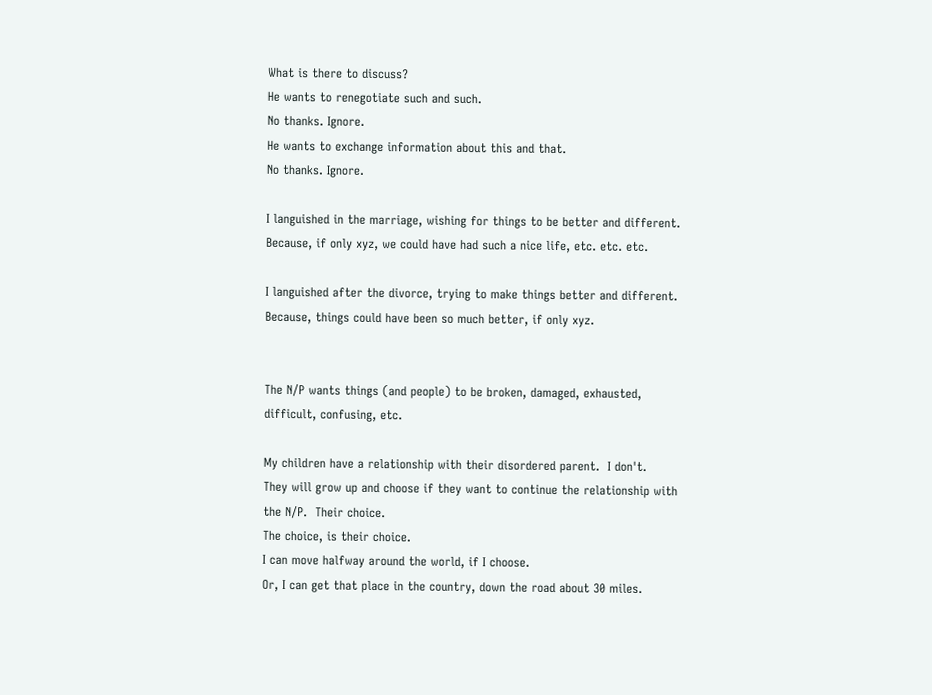What is there to discuss?
He wants to renegotiate such and such.
No thanks. Ignore.
He wants to exchange information about this and that.
No thanks. Ignore.

I languished in the marriage, wishing for things to be better and different.
Because, if only xyz, we could have had such a nice life, etc. etc. etc.

I languished after the divorce, trying to make things better and different.
Because, things could have been so much better, if only xyz.


The N/P wants things (and people) to be broken, damaged, exhausted, difficult, confusing, etc.

My children have a relationship with their disordered parent.  I don't.
They will grow up and choose if they want to continue the relationship with the N/P.  Their choice.
The choice, is their choice.
I can move halfway around the world, if I choose.
Or, I can get that place in the country, down the road about 30 miles.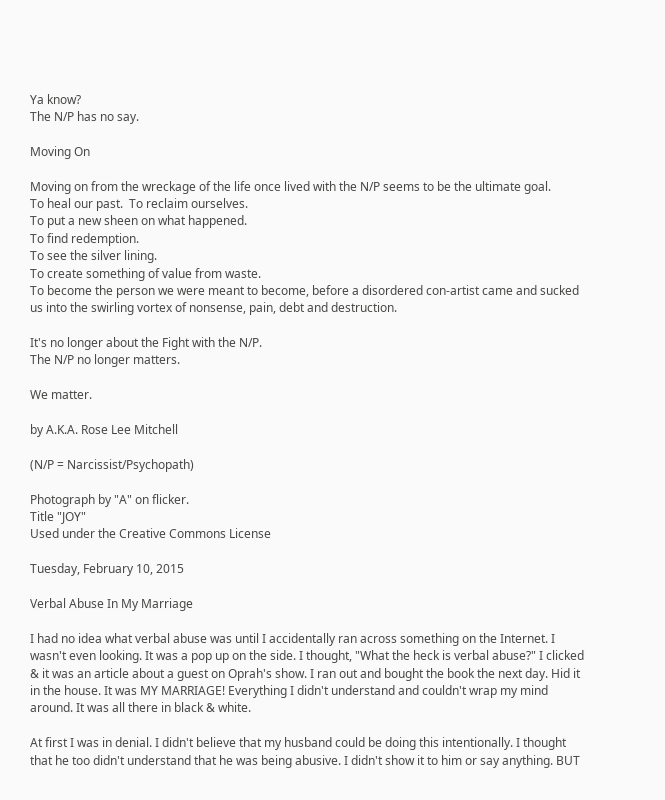Ya know?
The N/P has no say.

Moving On

Moving on from the wreckage of the life once lived with the N/P seems to be the ultimate goal.
To heal our past.  To reclaim ourselves.
To put a new sheen on what happened.
To find redemption.
To see the silver lining.
To create something of value from waste.
To become the person we were meant to become, before a disordered con-artist came and sucked us into the swirling vortex of nonsense, pain, debt and destruction.

It's no longer about the Fight with the N/P.
The N/P no longer matters.

We matter.

by A.K.A. Rose Lee Mitchell

(N/P = Narcissist/Psychopath)

Photograph by "A" on flicker.
Title "JOY"
Used under the Creative Commons License

Tuesday, February 10, 2015

Verbal Abuse In My Marriage

I had no idea what verbal abuse was until I accidentally ran across something on the Internet. I wasn't even looking. It was a pop up on the side. I thought, "What the heck is verbal abuse?" I clicked & it was an article about a guest on Oprah's show. I ran out and bought the book the next day. Hid it in the house. It was MY MARRIAGE! Everything I didn't understand and couldn't wrap my mind around. It was all there in black & white.

At first I was in denial. I didn't believe that my husband could be doing this intentionally. I thought that he too didn't understand that he was being abusive. I didn't show it to him or say anything. BUT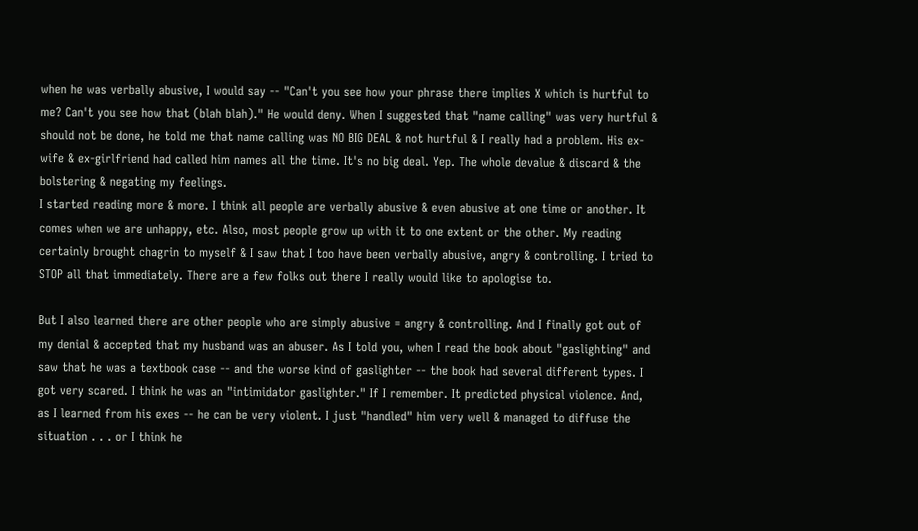when he was verbally abusive, I would say -- "Can't you see how your phrase there implies X which is hurtful to me? Can't you see how that (blah blah)." He would deny. When I suggested that "name calling" was very hurtful & should not be done, he told me that name calling was NO BIG DEAL & not hurtful & I really had a problem. His ex-wife & ex-girlfriend had called him names all the time. It's no big deal. Yep. The whole devalue & discard & the bolstering & negating my feelings.
I started reading more & more. I think all people are verbally abusive & even abusive at one time or another. It comes when we are unhappy, etc. Also, most people grow up with it to one extent or the other. My reading certainly brought chagrin to myself & I saw that I too have been verbally abusive, angry & controlling. I tried to STOP all that immediately. There are a few folks out there I really would like to apologise to.

But I also learned there are other people who are simply abusive = angry & controlling. And I finally got out of my denial & accepted that my husband was an abuser. As I told you, when I read the book about "gaslighting" and saw that he was a textbook case -- and the worse kind of gaslighter -- the book had several different types. I got very scared. I think he was an "intimidator gaslighter." If I remember. It predicted physical violence. And, as I learned from his exes -- he can be very violent. I just "handled" him very well & managed to diffuse the situation . . . or I think he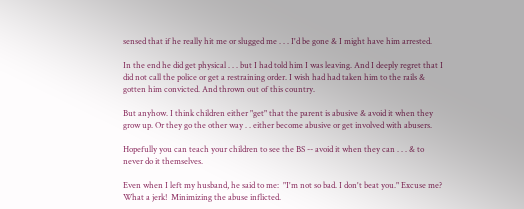sensed that if he really hit me or slugged me . . . I'd be gone & I might have him arrested.

In the end he did get physical . . . but I had told him I was leaving. And I deeply regret that I did not call the police or get a restraining order. I wish had had taken him to the rails & gotten him convicted. And thrown out of this country.

But anyhow. I think children either "get" that the parent is abusive & avoid it when they grow up. Or they go the other way . . either become abusive or get involved with abusers.

Hopefully you can teach your children to see the BS -- avoid it when they can . . . & to never do it themselves.

Even when I left my husband, he said to me:  "I'm not so bad. I don't beat you." Excuse me? What a jerk!  Minimizing the abuse inflicted.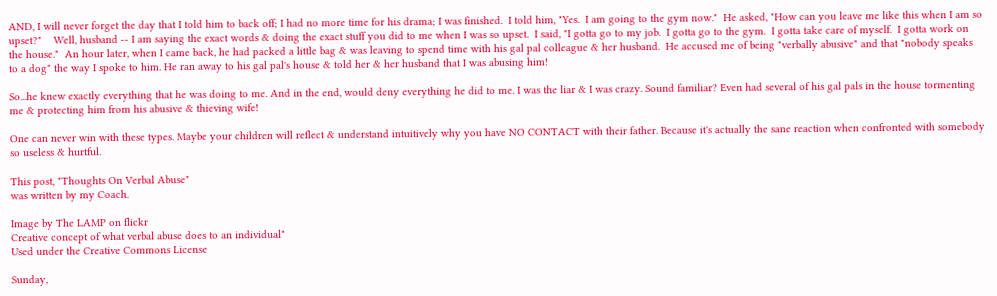AND, I will never forget the day that I told him to back off; I had no more time for his drama; I was finished.  I told him, "Yes.  I am going to the gym now."  He asked, "How can you leave me like this when I am so upset?"    Well, husband -- I am saying the exact words & doing the exact stuff you did to me when I was so upset.  I said, "I gotta go to my job.  I gotta go to the gym.  I gotta take care of myself.  I gotta work on the house."  An hour later, when I came back, he had packed a little bag & was leaving to spend time with his gal pal colleague & her husband.  He accused me of being "verbally abusive" and that "nobody speaks to a dog" the way I spoke to him. He ran away to his gal pal's house & told her & her husband that I was abusing him!

So...he knew exactly everything that he was doing to me. And in the end, would deny everything he did to me. I was the liar & I was crazy. Sound familiar? Even had several of his gal pals in the house tormenting me & protecting him from his abusive & thieving wife!

One can never win with these types. Maybe your children will reflect & understand intuitively why you have NO CONTACT with their father. Because it's actually the sane reaction when confronted with somebody so useless & hurtful.

This post, "Thoughts On Verbal Abuse"
was written by my Coach.

Image by The LAMP on flickr
Creative concept of what verbal abuse does to an individual"
Used under the Creative Commons License

Sunday,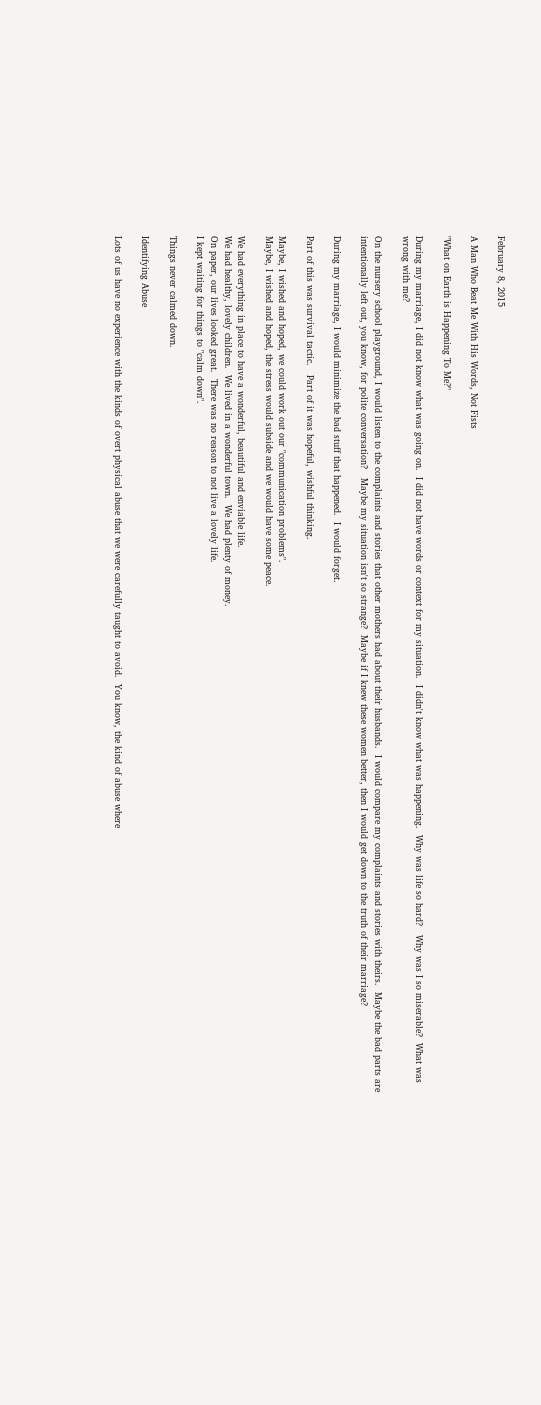February 8, 2015

A Man Who Beat Me With His Words, Not Fists

"What on Earth is Happening To Me?"

During my marriage, I did not know what was going on.  I did not have words or context for my situation.  I didn't know what was happening.  Why was life so hard?   Why was I so miserable?  What was wrong with me?

On the nursery school playground, I would listen to the complaints and stories that other mothers had about their husbands.  I would compare my complaints and stories with theirs.  Maybe the bad parts are intentionally left out, you know, for polite conversation?   Maybe my situation isn't so strange?  Maybe if I knew these women better, then I would get down to the truth of their marriage?

During my marriage, I would minimize the bad stuff that happened.  I would forget.

Part of this was survival tactic.   Part of it was hopeful, wishful thinking.

Maybe, I wished and hoped, we could work out our "communication problems".
Maybe, I wished and hoped, the stress would subside and we would have some peace.

We had everything in place to have a wonderful, beautiful and enviable life.
We had healthy, lovely children.  We lived in a wonderful town.  We had plenty of money.
On paper, our lives looked great.  There was no reason to not live a lovely life.
I kept waiting for things to "calm down".

Things never calmed down.

Identifying Abuse

Lots of us have no experience with the kinds of overt physical abuse that we were carefully taught to avoid.  You know, the kind of abuse where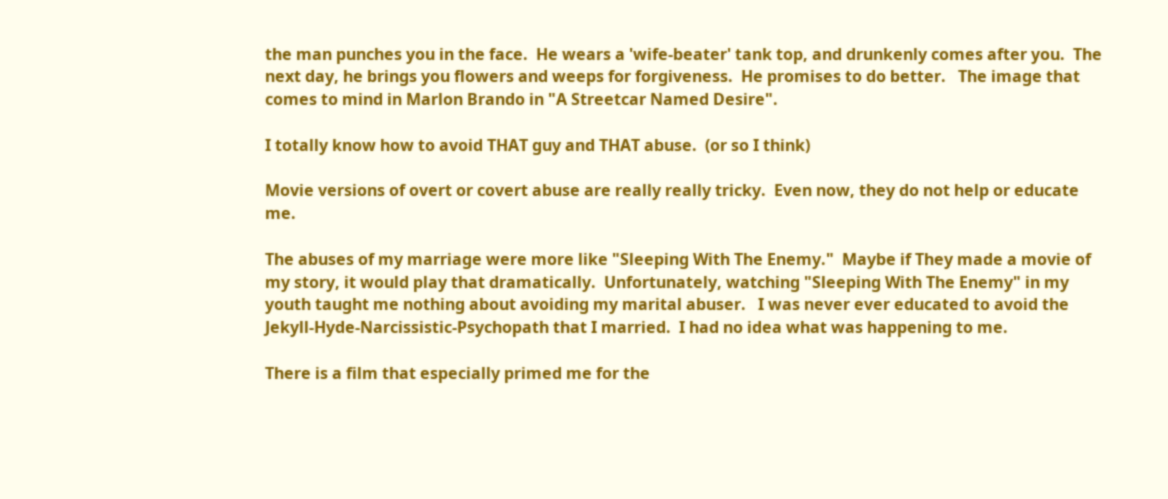the man punches you in the face.  He wears a 'wife-beater' tank top, and drunkenly comes after you.  The next day, he brings you flowers and weeps for forgiveness.  He promises to do better.   The image that comes to mind in Marlon Brando in "A Streetcar Named Desire".

I totally know how to avoid THAT guy and THAT abuse.  (or so I think)

Movie versions of overt or covert abuse are really really tricky.  Even now, they do not help or educate me.

The abuses of my marriage were more like "Sleeping With The Enemy."  Maybe if They made a movie of my story, it would play that dramatically.  Unfortunately, watching "Sleeping With The Enemy" in my youth taught me nothing about avoiding my marital abuser.   I was never ever educated to avoid the Jekyll-Hyde-Narcissistic-Psychopath that I married.  I had no idea what was happening to me.

There is a film that especially primed me for the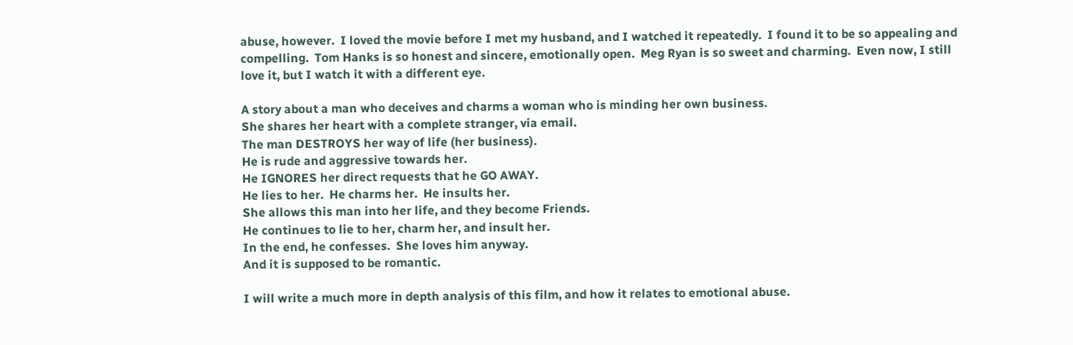abuse, however.  I loved the movie before I met my husband, and I watched it repeatedly.  I found it to be so appealing and compelling.  Tom Hanks is so honest and sincere, emotionally open.  Meg Ryan is so sweet and charming.  Even now, I still love it, but I watch it with a different eye.

A story about a man who deceives and charms a woman who is minding her own business.
She shares her heart with a complete stranger, via email.
The man DESTROYS her way of life (her business).
He is rude and aggressive towards her.
He IGNORES her direct requests that he GO AWAY.
He lies to her.  He charms her.  He insults her.
She allows this man into her life, and they become Friends.
He continues to lie to her, charm her, and insult her.
In the end, he confesses.  She loves him anyway.
And it is supposed to be romantic.

I will write a much more in depth analysis of this film, and how it relates to emotional abuse.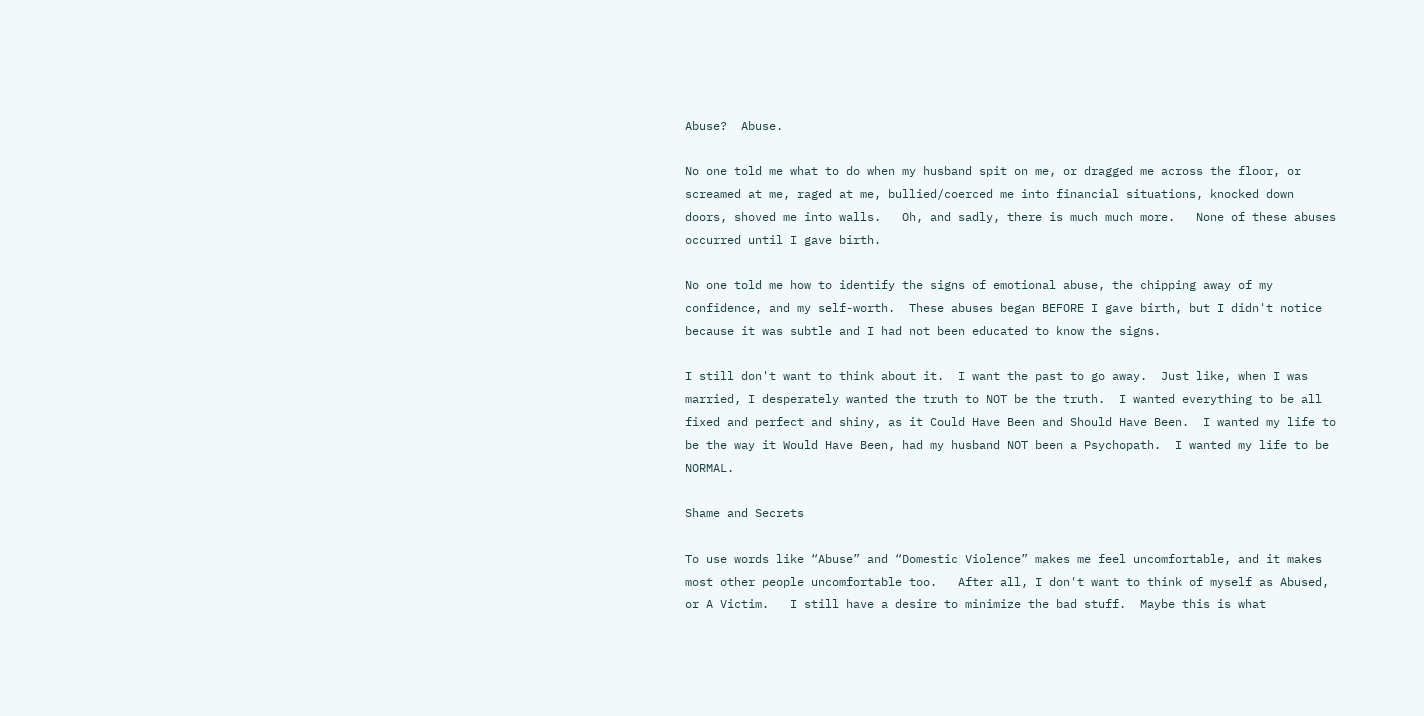Abuse?  Abuse.

No one told me what to do when my husband spit on me, or dragged me across the floor, or screamed at me, raged at me, bullied/coerced me into financial situations, knocked down doors, shoved me into walls.   Oh, and sadly, there is much much more.   None of these abuses occurred until I gave birth.

No one told me how to identify the signs of emotional abuse, the chipping away of my confidence, and my self-worth.  These abuses began BEFORE I gave birth, but I didn't notice because it was subtle and I had not been educated to know the signs.

I still don't want to think about it.  I want the past to go away.  Just like, when I was married, I desperately wanted the truth to NOT be the truth.  I wanted everything to be all fixed and perfect and shiny, as it Could Have Been and Should Have Been.  I wanted my life to be the way it Would Have Been, had my husband NOT been a Psychopath.  I wanted my life to be NORMAL.

Shame and Secrets

To use words like “Abuse” and “Domestic Violence” makes me feel uncomfortable, and it makes most other people uncomfortable too.   After all, I don't want to think of myself as Abused, or A Victim.   I still have a desire to minimize the bad stuff.  Maybe this is what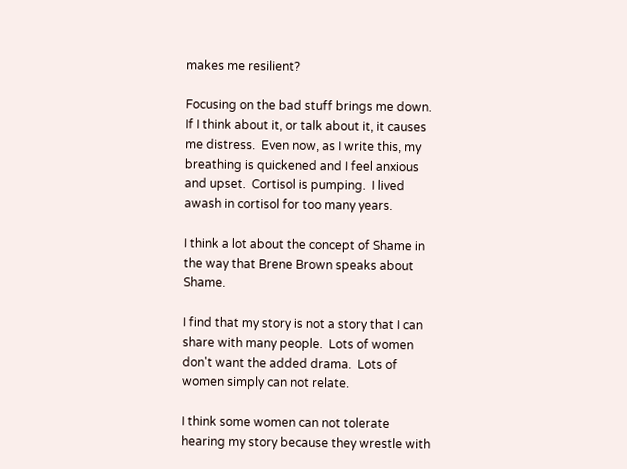makes me resilient?

Focusing on the bad stuff brings me down.  If I think about it, or talk about it, it causes me distress.  Even now, as I write this, my breathing is quickened and I feel anxious and upset.  Cortisol is pumping.  I lived awash in cortisol for too many years.

I think a lot about the concept of Shame in the way that Brene Brown speaks about Shame.

I find that my story is not a story that I can share with many people.  Lots of women don't want the added drama.  Lots of women simply can not relate.

I think some women can not tolerate hearing my story because they wrestle with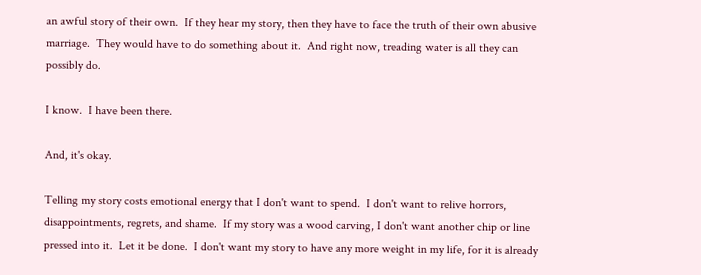an awful story of their own.  If they hear my story, then they have to face the truth of their own abusive marriage.  They would have to do something about it.  And right now, treading water is all they can possibly do.

I know.  I have been there.

And, it's okay.

Telling my story costs emotional energy that I don't want to spend.  I don't want to relive horrors, disappointments, regrets, and shame.  If my story was a wood carving, I don't want another chip or line pressed into it.  Let it be done.  I don't want my story to have any more weight in my life, for it is already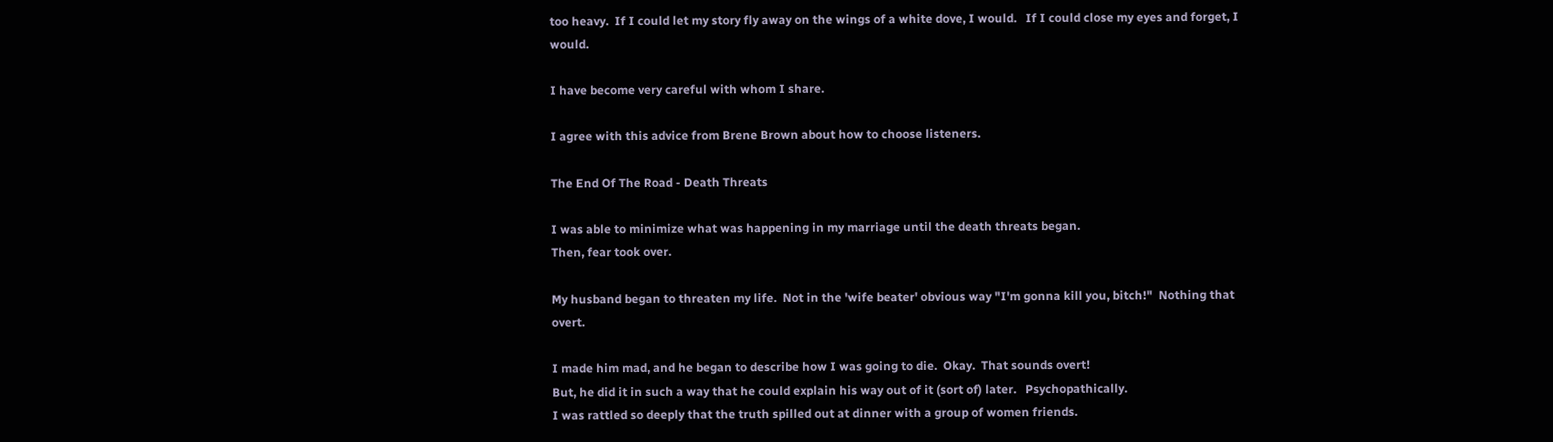too heavy.  If I could let my story fly away on the wings of a white dove, I would.   If I could close my eyes and forget, I would.

I have become very careful with whom I share.

I agree with this advice from Brene Brown about how to choose listeners.

The End Of The Road - Death Threats

I was able to minimize what was happening in my marriage until the death threats began.
Then, fear took over.

My husband began to threaten my life.  Not in the 'wife beater' obvious way "I'm gonna kill you, bitch!"  Nothing that overt.

I made him mad, and he began to describe how I was going to die.  Okay.  That sounds overt!
But, he did it in such a way that he could explain his way out of it (sort of) later.   Psychopathically.
I was rattled so deeply that the truth spilled out at dinner with a group of women friends.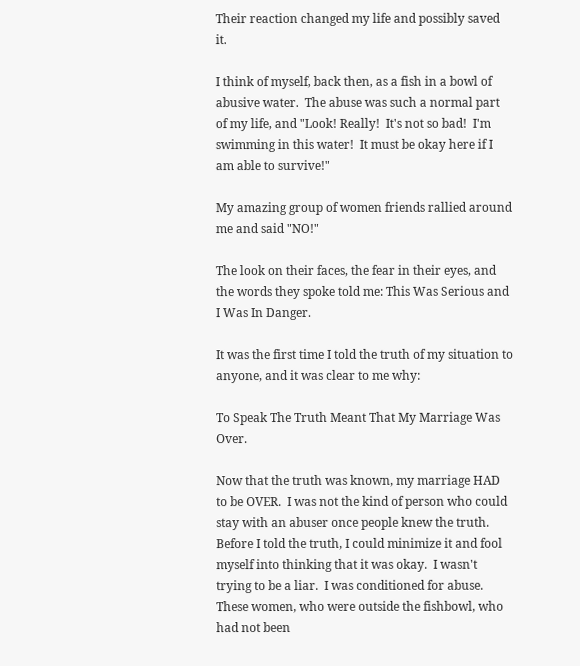Their reaction changed my life and possibly saved it.

I think of myself, back then, as a fish in a bowl of abusive water.  The abuse was such a normal part of my life, and "Look! Really!  It's not so bad!  I'm swimming in this water!  It must be okay here if I am able to survive!"

My amazing group of women friends rallied around me and said "NO!"

The look on their faces, the fear in their eyes, and the words they spoke told me: This Was Serious and I Was In Danger.

It was the first time I told the truth of my situation to anyone, and it was clear to me why:

To Speak The Truth Meant That My Marriage Was Over.

Now that the truth was known, my marriage HAD to be OVER.  I was not the kind of person who could stay with an abuser once people knew the truth.   Before I told the truth, I could minimize it and fool myself into thinking that it was okay.  I wasn't trying to be a liar.  I was conditioned for abuse.   These women, who were outside the fishbowl, who had not been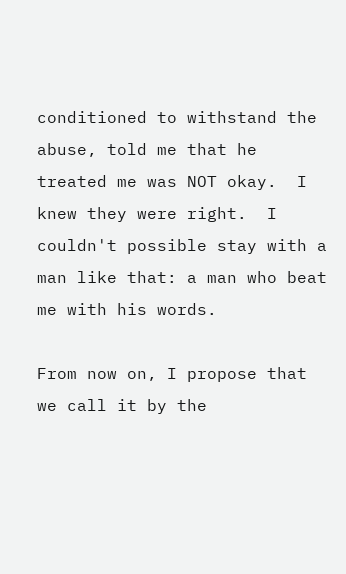conditioned to withstand the abuse, told me that he treated me was NOT okay.  I knew they were right.  I couldn't possible stay with a man like that: a man who beat me with his words.

From now on, I propose that we call it by the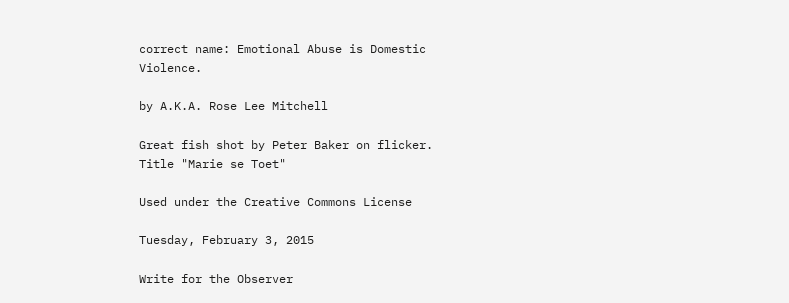correct name: Emotional Abuse is Domestic Violence.

by A.K.A. Rose Lee Mitchell

Great fish shot by Peter Baker on flicker.
Title "Marie se Toet"

Used under the Creative Commons License

Tuesday, February 3, 2015

Write for the Observer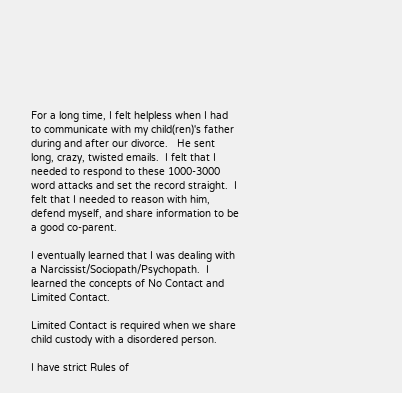For a long time, I felt helpless when I had to communicate with my child(ren)'s father during and after our divorce.   He sent long, crazy, twisted emails.  I felt that I needed to respond to these 1000-3000 word attacks and set the record straight.  I felt that I needed to reason with him, defend myself, and share information to be a good co-parent.

I eventually learned that I was dealing with a Narcissist/Sociopath/Psychopath.  I learned the concepts of No Contact and Limited Contact.

Limited Contact is required when we share child custody with a disordered person.

I have strict Rules of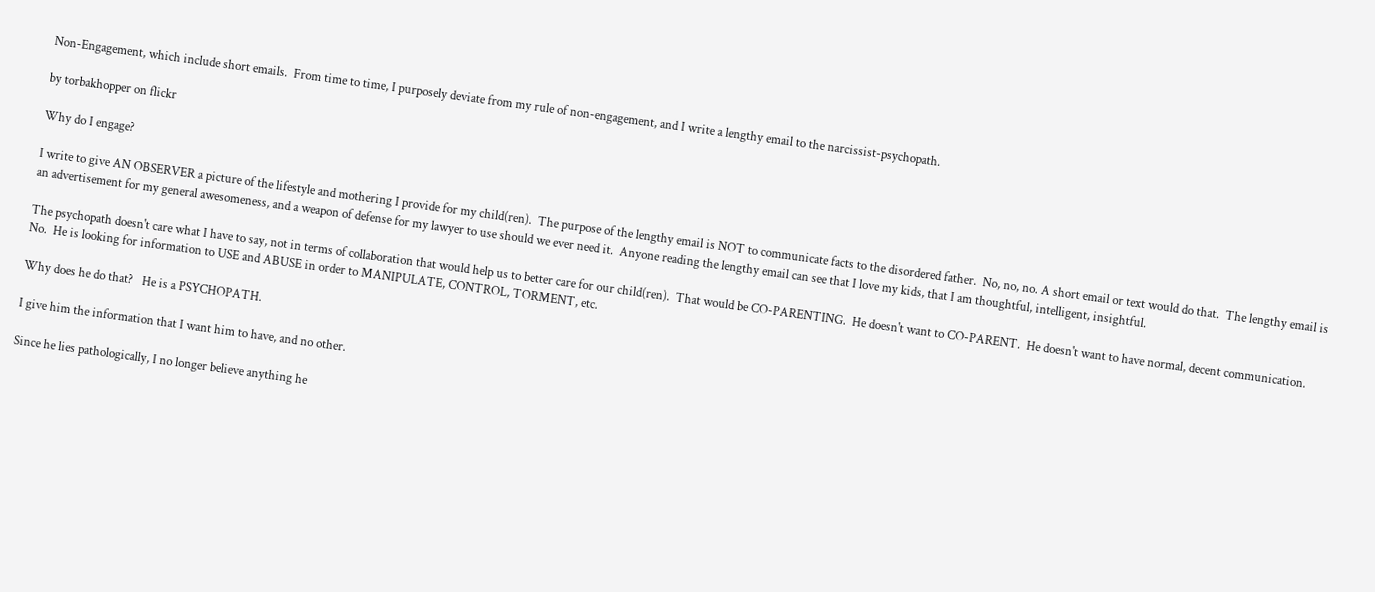Non-Engagement, which include short emails.  From time to time, I purposely deviate from my rule of non-engagement, and I write a lengthy email to the narcissist-psychopath.

by torbakhopper on flickr

Why do I engage?

I write to give AN OBSERVER a picture of the lifestyle and mothering I provide for my child(ren).  The purpose of the lengthy email is NOT to communicate facts to the disordered father.  No, no, no. A short email or text would do that.  The lengthy email is an advertisement for my general awesomeness, and a weapon of defense for my lawyer to use should we ever need it.  Anyone reading the lengthy email can see that I love my kids, that I am thoughtful, intelligent, insightful.

The psychopath doesn't care what I have to say, not in terms of collaboration that would help us to better care for our child(ren).  That would be CO-PARENTING.  He doesn't want to CO-PARENT.  He doesn't want to have normal, decent communication.  No.  He is looking for information to USE and ABUSE in order to MANIPULATE, CONTROL, TORMENT, etc.

Why does he do that?   He is a PSYCHOPATH.

I give him the information that I want him to have, and no other.

Since he lies pathologically, I no longer believe anything he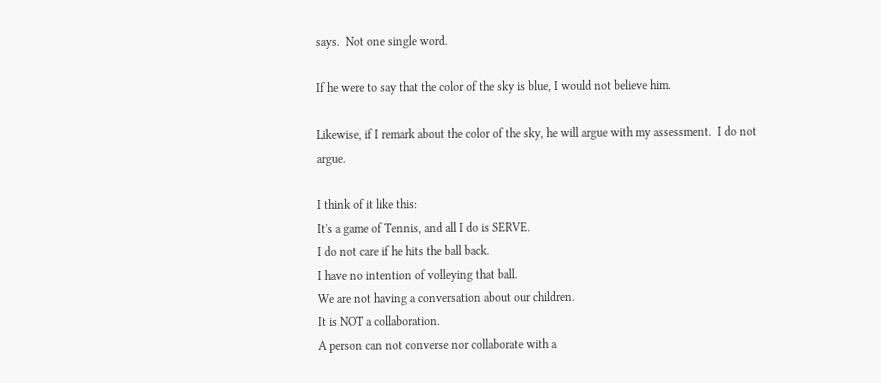says.  Not one single word.

If he were to say that the color of the sky is blue, I would not believe him.

Likewise, if I remark about the color of the sky, he will argue with my assessment.  I do not argue.

I think of it like this:
It's a game of Tennis, and all I do is SERVE.
I do not care if he hits the ball back.
I have no intention of volleying that ball.
We are not having a conversation about our children.
It is NOT a collaboration.
A person can not converse nor collaborate with a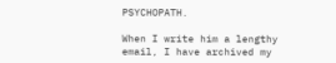PSYCHOPATH.

When I write him a lengthy email, I have archived my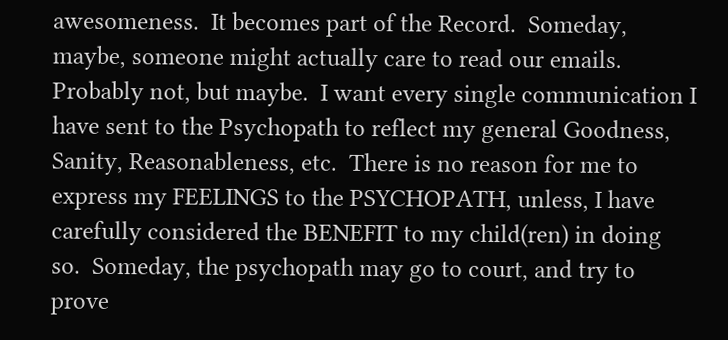awesomeness.  It becomes part of the Record.  Someday, maybe, someone might actually care to read our emails.  Probably not, but maybe.  I want every single communication I have sent to the Psychopath to reflect my general Goodness, Sanity, Reasonableness, etc.  There is no reason for me to express my FEELINGS to the PSYCHOPATH, unless, I have carefully considered the BENEFIT to my child(ren) in doing so.  Someday, the psychopath may go to court, and try to prove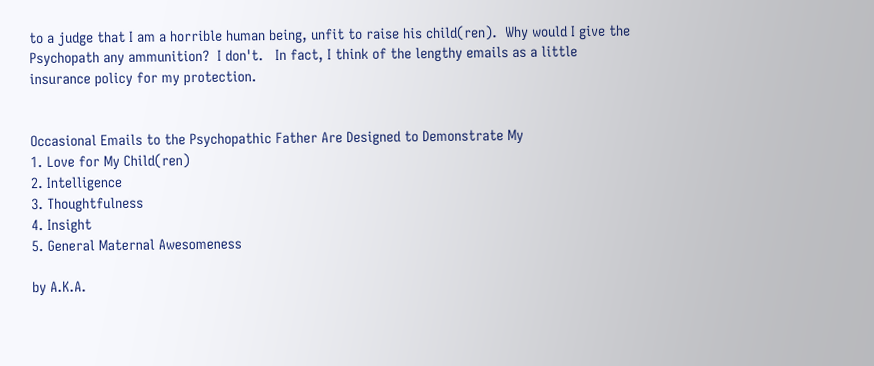to a judge that I am a horrible human being, unfit to raise his child(ren).  Why would I give the Psychopath any ammunition?  I don't.   In fact, I think of the lengthy emails as a little insurance policy for my protection.


Occasional Emails to the Psychopathic Father Are Designed to Demonstrate My
1. Love for My Child(ren)
2. Intelligence
3. Thoughtfulness
4. Insight
5. General Maternal Awesomeness

by A.K.A.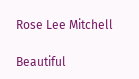Rose Lee Mitchell

Beautiful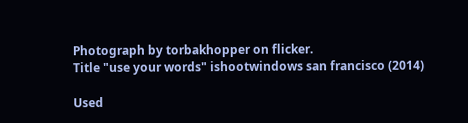Photograph by torbakhopper on flicker.
Title "use your words" ishootwindows san francisco (2014)

Used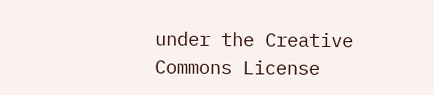under the Creative Commons License